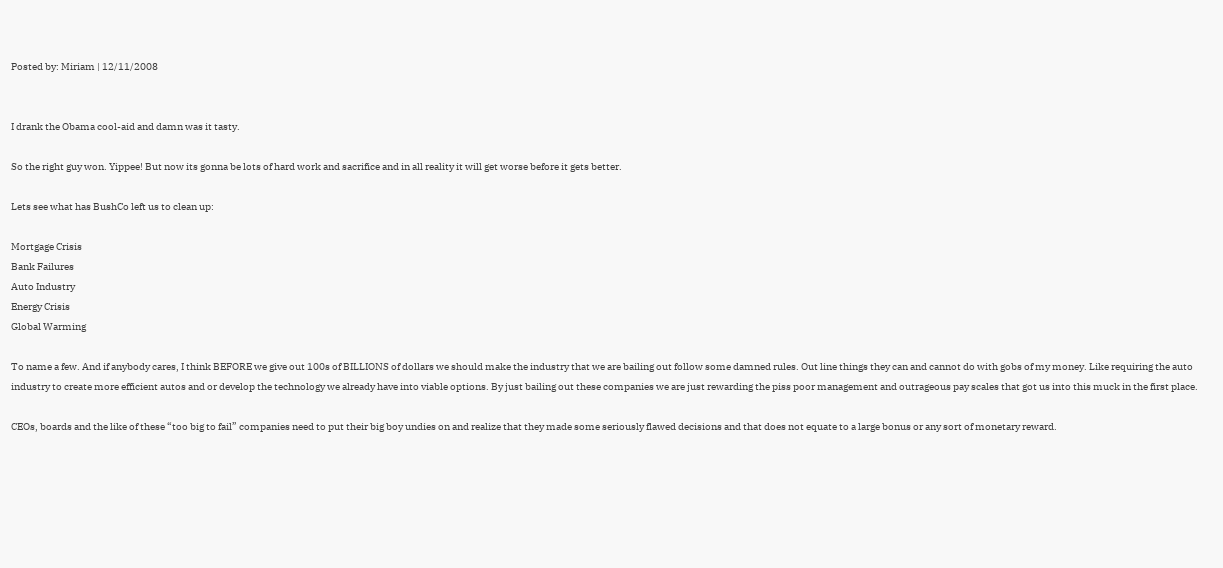Posted by: Miriam | 12/11/2008


I drank the Obama cool-aid and damn was it tasty.

So the right guy won. Yippee! But now its gonna be lots of hard work and sacrifice and in all reality it will get worse before it gets better.

Lets see what has BushCo left us to clean up:

Mortgage Crisis
Bank Failures
Auto Industry
Energy Crisis
Global Warming

To name a few. And if anybody cares, I think BEFORE we give out 100s of BILLIONS of dollars we should make the industry that we are bailing out follow some damned rules. Out line things they can and cannot do with gobs of my money. Like requiring the auto industry to create more efficient autos and or develop the technology we already have into viable options. By just bailing out these companies we are just rewarding the piss poor management and outrageous pay scales that got us into this muck in the first place.

CEOs, boards and the like of these “too big to fail” companies need to put their big boy undies on and realize that they made some seriously flawed decisions and that does not equate to a large bonus or any sort of monetary reward.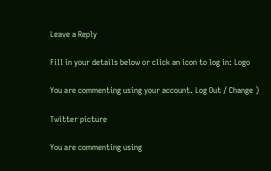Leave a Reply

Fill in your details below or click an icon to log in: Logo

You are commenting using your account. Log Out / Change )

Twitter picture

You are commenting using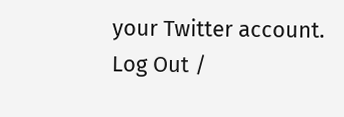your Twitter account. Log Out /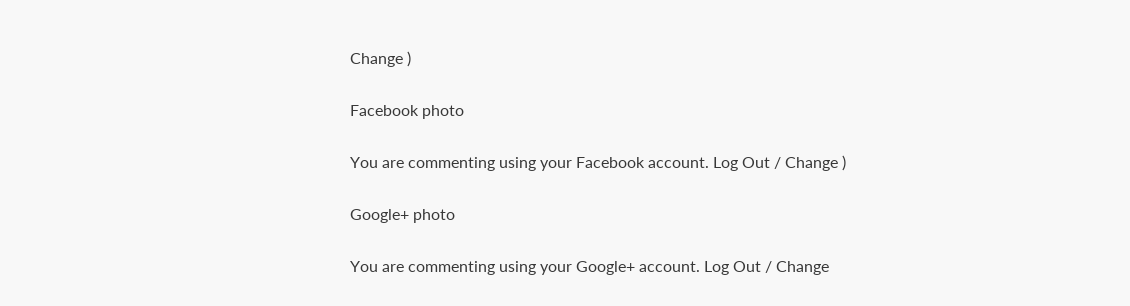Change )

Facebook photo

You are commenting using your Facebook account. Log Out / Change )

Google+ photo

You are commenting using your Google+ account. Log Out / Change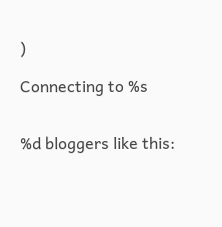)

Connecting to %s


%d bloggers like this: